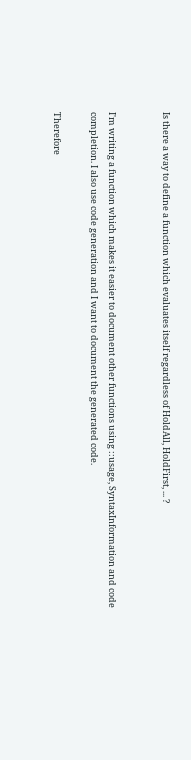Is there a way to define a function which evaluates itself regardless of HoldAll, HoldFirst, ... ?


I'm writing a function which makes it easier to document other functions using ::usage, SyntaxInformation and code completion. I also use code generation and I want to document the generated code.

Therefore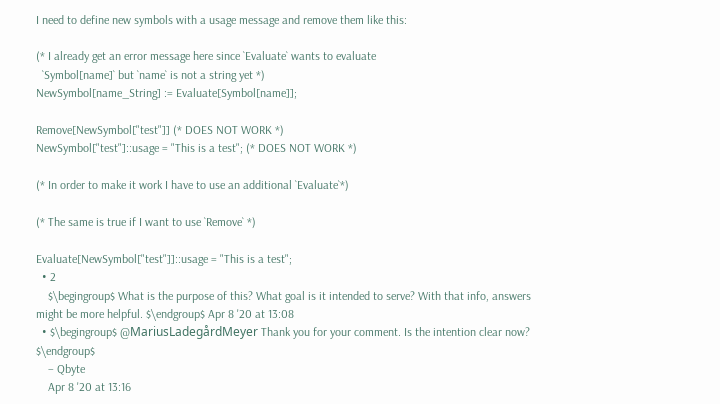I need to define new symbols with a usage message and remove them like this:

(* I already get an error message here since `Evaluate` wants to evaluate
  `Symbol[name]` but `name` is not a string yet *)
NewSymbol[name_String] := Evaluate[Symbol[name]];

Remove[NewSymbol["test"]] (* DOES NOT WORK *)
NewSymbol["test"]::usage = "This is a test"; (* DOES NOT WORK *)

(* In order to make it work I have to use an additional `Evaluate`*)

(* The same is true if I want to use `Remove` *)

Evaluate[NewSymbol["test"]]::usage = "This is a test";
  • 2
    $\begingroup$ What is the purpose of this? What goal is it intended to serve? With that info, answers might be more helpful. $\endgroup$ Apr 8 '20 at 13:08
  • $\begingroup$ @MariusLadegårdMeyer Thank you for your comment. Is the intention clear now? $\endgroup$
    – Qbyte
    Apr 8 '20 at 13:16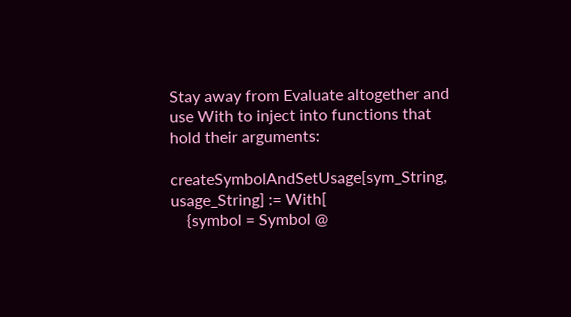Stay away from Evaluate altogether and use With to inject into functions that hold their arguments:

createSymbolAndSetUsage[sym_String, usage_String] := With[
    {symbol = Symbol @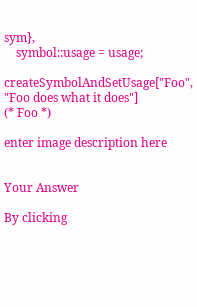sym},
    symbol::usage = usage;

createSymbolAndSetUsage["Foo", "Foo does what it does"]
(* Foo *)

enter image description here


Your Answer

By clicking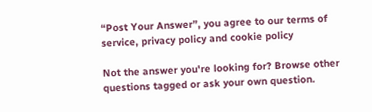“Post Your Answer”, you agree to our terms of service, privacy policy and cookie policy

Not the answer you're looking for? Browse other questions tagged or ask your own question.